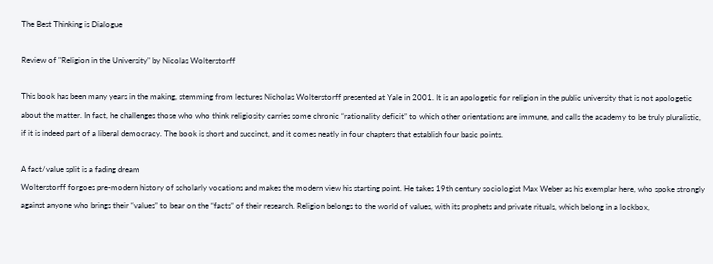The Best Thinking is Dialogue

Review of "Religion in the University" by Nicolas Wolterstorff

This book has been many years in the making, stemming from lectures Nicholas Wolterstorff presented at Yale in 2001. It is an apologetic for religion in the public university that is not apologetic about the matter. In fact, he challenges those who who think religiosity carries some chronic “rationality deficit” to which other orientations are immune, and calls the academy to be truly pluralistic, if it is indeed part of a liberal democracy. The book is short and succinct, and it comes neatly in four chapters that establish four basic points.

A fact/value split is a fading dream
Wolterstorff forgoes pre-modern history of scholarly vocations and makes the modern view his starting point. He takes 19th century sociologist Max Weber as his exemplar here, who spoke strongly against anyone who brings their “values” to bear on the “facts” of their research. Religion belongs to the world of values, with its prophets and private rituals, which belong in a lockbox,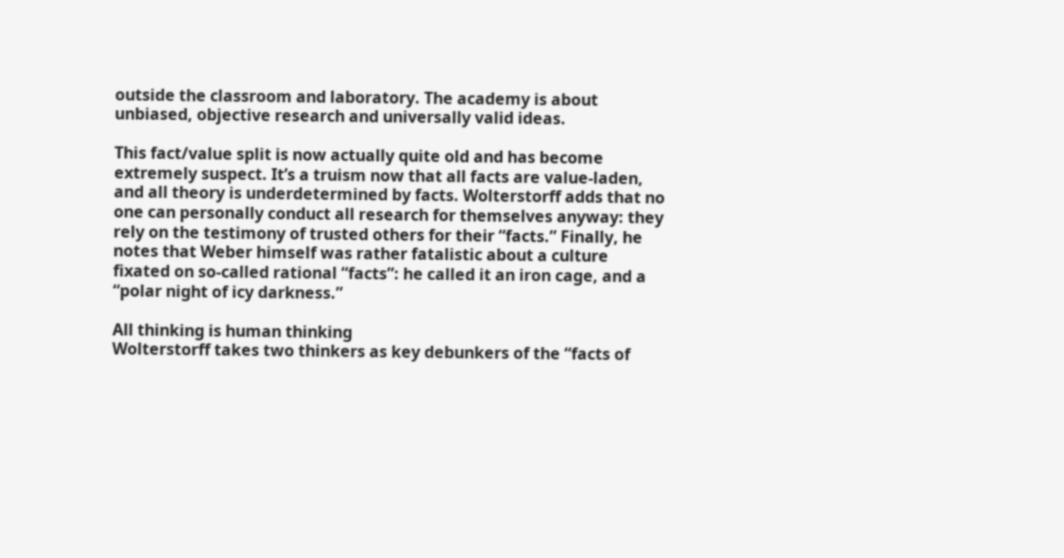outside the classroom and laboratory. The academy is about unbiased, objective research and universally valid ideas.

This fact/value split is now actually quite old and has become extremely suspect. It’s a truism now that all facts are value-laden, and all theory is underdetermined by facts. Wolterstorff adds that no one can personally conduct all research for themselves anyway: they rely on the testimony of trusted others for their “facts.” Finally, he notes that Weber himself was rather fatalistic about a culture fixated on so-called rational “facts”: he called it an iron cage, and a “polar night of icy darkness.”

All thinking is human thinking
Wolterstorff takes two thinkers as key debunkers of the “facts of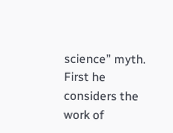science” myth. First he considers the work of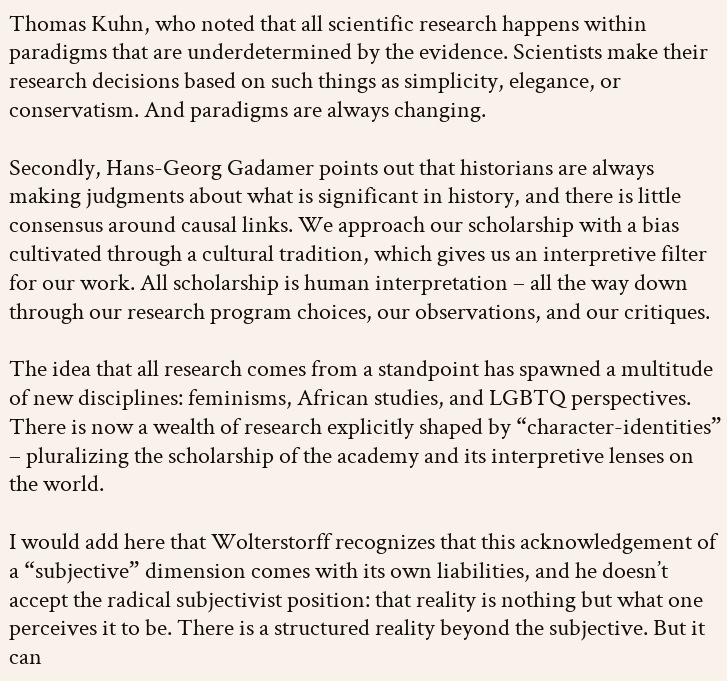Thomas Kuhn, who noted that all scientific research happens within paradigms that are underdetermined by the evidence. Scientists make their research decisions based on such things as simplicity, elegance, or conservatism. And paradigms are always changing.

Secondly, Hans-Georg Gadamer points out that historians are always making judgments about what is significant in history, and there is little consensus around causal links. We approach our scholarship with a bias cultivated through a cultural tradition, which gives us an interpretive filter for our work. All scholarship is human interpretation – all the way down through our research program choices, our observations, and our critiques.

The idea that all research comes from a standpoint has spawned a multitude of new disciplines: feminisms, African studies, and LGBTQ perspectives. There is now a wealth of research explicitly shaped by “character-identities” – pluralizing the scholarship of the academy and its interpretive lenses on the world.

I would add here that Wolterstorff recognizes that this acknowledgement of a “subjective” dimension comes with its own liabilities, and he doesn’t accept the radical subjectivist position: that reality is nothing but what one perceives it to be. There is a structured reality beyond the subjective. But it can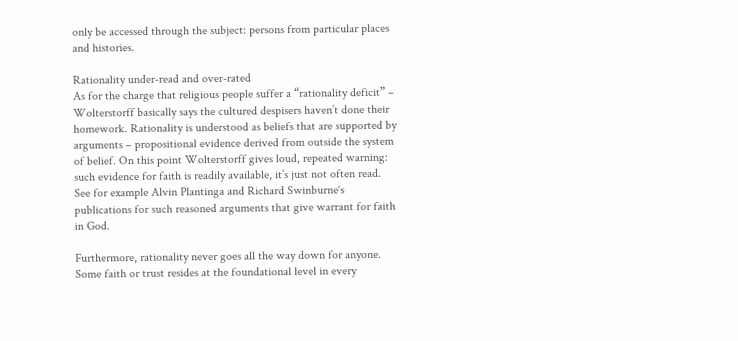only be accessed through the subject: persons from particular places and histories.

Rationality under-read and over-rated
As for the charge that religious people suffer a “rationality deficit” – Wolterstorff basically says the cultured despisers haven’t done their homework. Rationality is understood as beliefs that are supported by arguments – propositional evidence derived from outside the system of belief. On this point Wolterstorff gives loud, repeated warning: such evidence for faith is readily available, it’s just not often read. See for example Alvin Plantinga and Richard Swinburne‘s publications for such reasoned arguments that give warrant for faith in God.

Furthermore, rationality never goes all the way down for anyone. Some faith or trust resides at the foundational level in every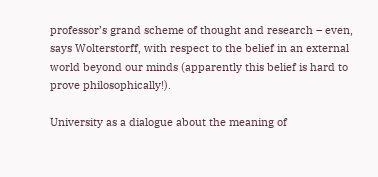professor’s grand scheme of thought and research – even, says Wolterstorff, with respect to the belief in an external world beyond our minds (apparently this belief is hard to prove philosophically!).

University as a dialogue about the meaning of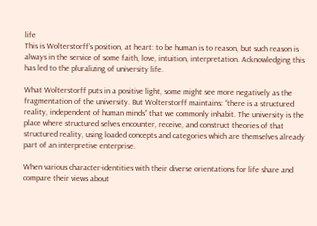life
This is Wolterstorff’s position, at heart: to be human is to reason, but such reason is always in the service of some faith, love, intuition, interpretation. Acknowledging this has led to the pluralizing of university life.

What Wolterstorff puts in a positive light, some might see more negatively as the fragmentation of the university. But Wolterstorff maintains: “there is a structured reality, independent of human minds” that we commonly inhabit. The university is the place where structured selves encounter, receive, and construct theories of that structured reality, using loaded concepts and categories which are themselves already part of an interpretive enterprise.

When various character-identities with their diverse orientations for life share and compare their views about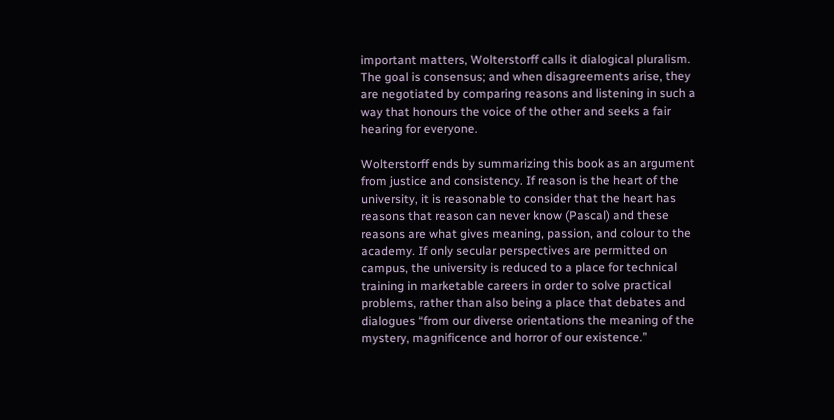important matters, Wolterstorff calls it dialogical pluralism. The goal is consensus; and when disagreements arise, they are negotiated by comparing reasons and listening in such a way that honours the voice of the other and seeks a fair hearing for everyone.

Wolterstorff ends by summarizing this book as an argument from justice and consistency. If reason is the heart of the university, it is reasonable to consider that the heart has reasons that reason can never know (Pascal) and these reasons are what gives meaning, passion, and colour to the academy. If only secular perspectives are permitted on campus, the university is reduced to a place for technical training in marketable careers in order to solve practical problems, rather than also being a place that debates and dialogues “from our diverse orientations the meaning of the mystery, magnificence and horror of our existence.”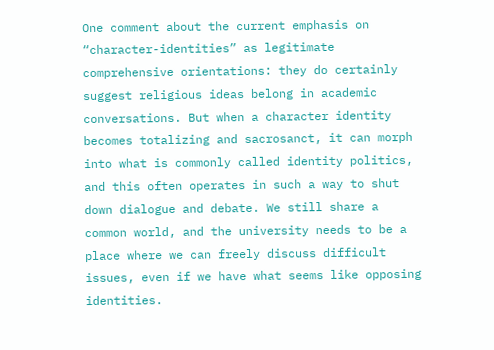One comment about the current emphasis on “character-identities” as legitimate comprehensive orientations: they do certainly suggest religious ideas belong in academic conversations. But when a character identity becomes totalizing and sacrosanct, it can morph into what is commonly called identity politics, and this often operates in such a way to shut down dialogue and debate. We still share a common world, and the university needs to be a place where we can freely discuss difficult issues, even if we have what seems like opposing identities.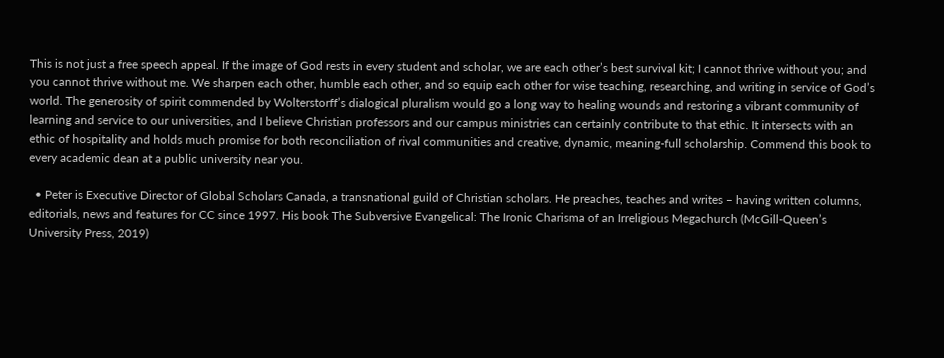This is not just a free speech appeal. If the image of God rests in every student and scholar, we are each other’s best survival kit; I cannot thrive without you; and you cannot thrive without me. We sharpen each other, humble each other, and so equip each other for wise teaching, researching, and writing in service of God’s world. The generosity of spirit commended by Wolterstorff’s dialogical pluralism would go a long way to healing wounds and restoring a vibrant community of learning and service to our universities, and I believe Christian professors and our campus ministries can certainly contribute to that ethic. It intersects with an ethic of hospitality and holds much promise for both reconciliation of rival communities and creative, dynamic, meaning-full scholarship. Commend this book to every academic dean at a public university near you.

  • Peter is Executive Director of Global Scholars Canada, a transnational guild of Christian scholars. He preaches, teaches and writes – having written columns, editorials, news and features for CC since 1997. His book The Subversive Evangelical: The Ironic Charisma of an Irreligious Megachurch (McGill-Queen’s University Press, 2019)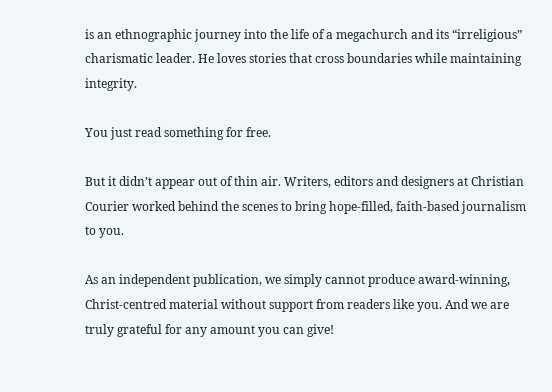is an ethnographic journey into the life of a megachurch and its “irreligious” charismatic leader. He loves stories that cross boundaries while maintaining integrity.

You just read something for free.

But it didn’t appear out of thin air. Writers, editors and designers at Christian Courier worked behind the scenes to bring hope-filled, faith-based journalism to you.

As an independent publication, we simply cannot produce award-winning, Christ-centred material without support from readers like you. And we are truly grateful for any amount you can give!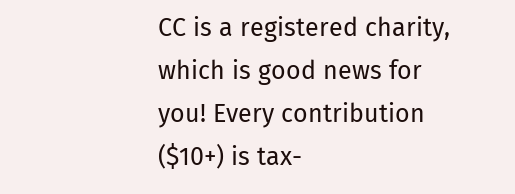CC is a registered charity, which is good news for you! Every contribution ($10+) is tax-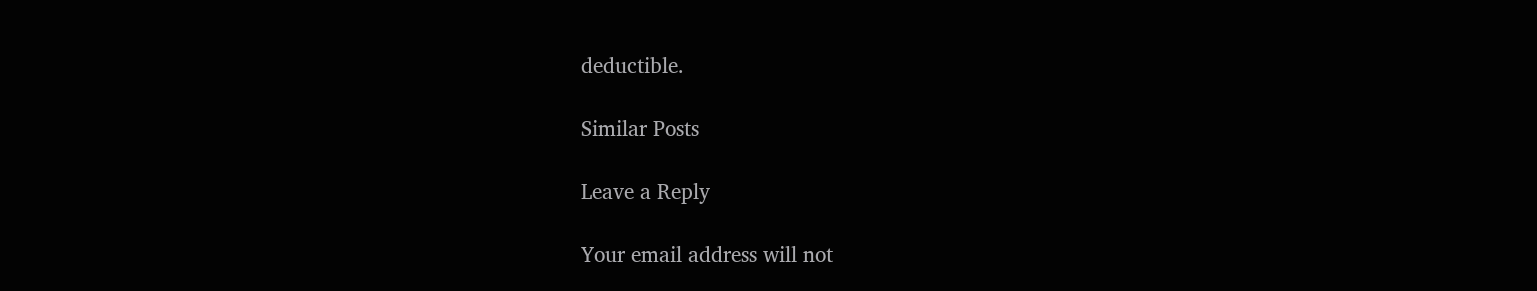deductible.

Similar Posts

Leave a Reply

Your email address will not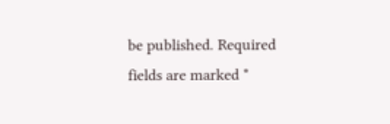be published. Required fields are marked *